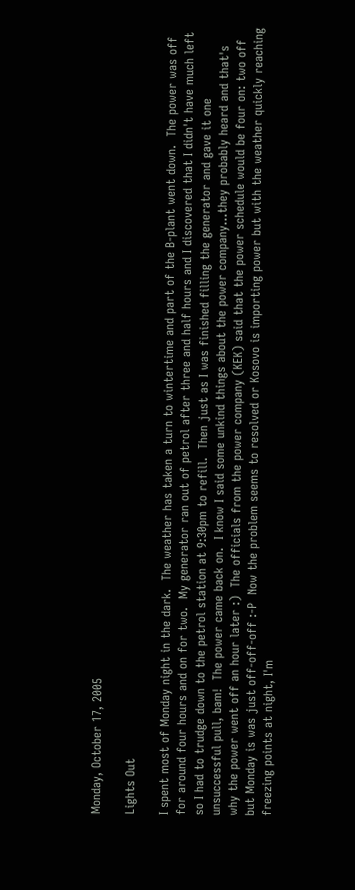Monday, October 17, 2005

Lights Out

I spent most of Monday night in the dark.  The weather has taken a turn to wintertime and part of the B-plant went down.  The power was off for around four hours and on for two.  My generator ran out of petrol after three and half hours and I discovered that I didn't have much left so I had to trudge down to the petrol station at 9:30pm to refill.  Then just as I was finished filling the generator and gave it one unsuccessful pull, bam!  The power came back on.  I know I said some unkind things about the power company...they probably heard and that's why the power went off an hour later :)  The officials from the power company (KEK) said that the power schedule would be four on: two off but Monday is was just off-off-off :-P  Now the problem seems to resolved or Kosovo is importing power but with the weather quickly reaching freezing points at night, I'm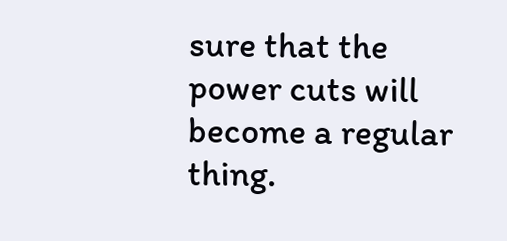sure that the power cuts will become a regular thing.